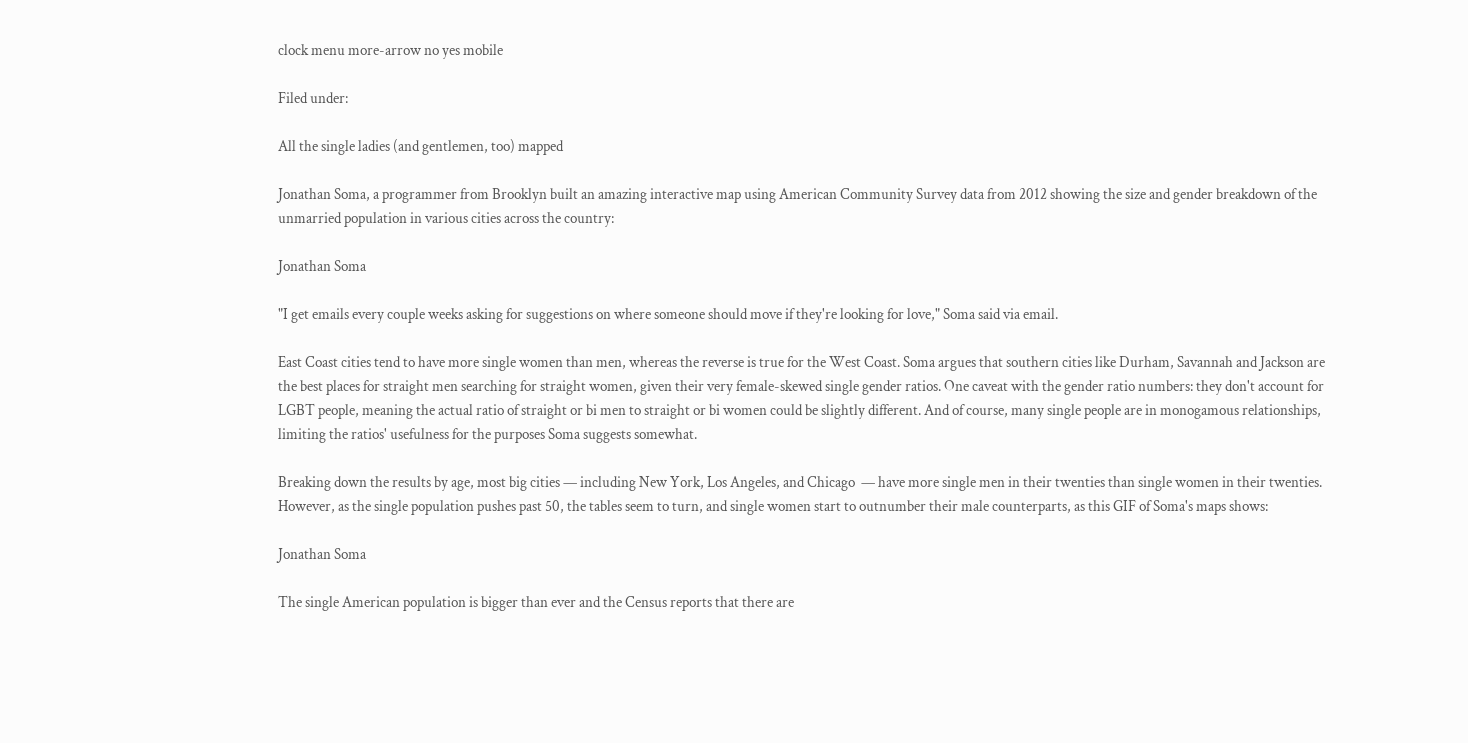clock menu more-arrow no yes mobile

Filed under:

All the single ladies (and gentlemen, too) mapped

Jonathan Soma, a programmer from Brooklyn built an amazing interactive map using American Community Survey data from 2012 showing the size and gender breakdown of the unmarried population in various cities across the country:

Jonathan Soma

"I get emails every couple weeks asking for suggestions on where someone should move if they're looking for love," Soma said via email.

East Coast cities tend to have more single women than men, whereas the reverse is true for the West Coast. Soma argues that southern cities like Durham, Savannah and Jackson are the best places for straight men searching for straight women, given their very female-skewed single gender ratios. One caveat with the gender ratio numbers: they don't account for LGBT people, meaning the actual ratio of straight or bi men to straight or bi women could be slightly different. And of course, many single people are in monogamous relationships, limiting the ratios' usefulness for the purposes Soma suggests somewhat.

Breaking down the results by age, most big cities — including New York, Los Angeles, and Chicago  — have more single men in their twenties than single women in their twenties. However, as the single population pushes past 50, the tables seem to turn, and single women start to outnumber their male counterparts, as this GIF of Soma's maps shows:

Jonathan Soma

The single American population is bigger than ever and the Census reports that there are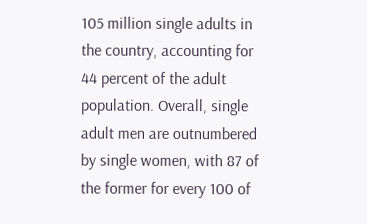105 million single adults in the country, accounting for 44 percent of the adult population. Overall, single adult men are outnumbered by single women, with 87 of the former for every 100 of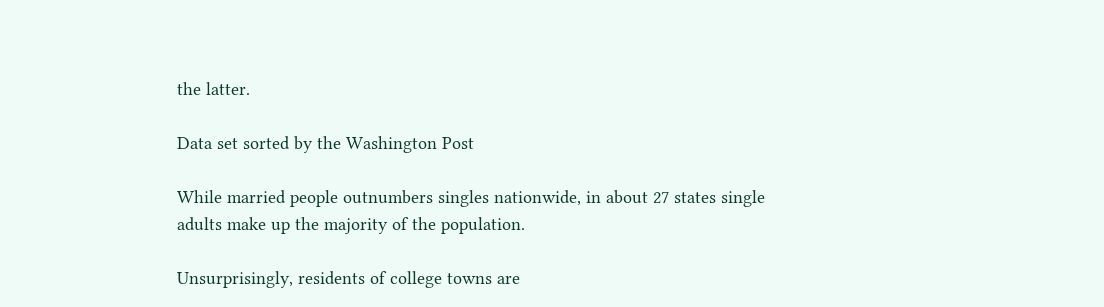the latter.

Data set sorted by the Washington Post

While married people outnumbers singles nationwide, in about 27 states single adults make up the majority of the population.

Unsurprisingly, residents of college towns are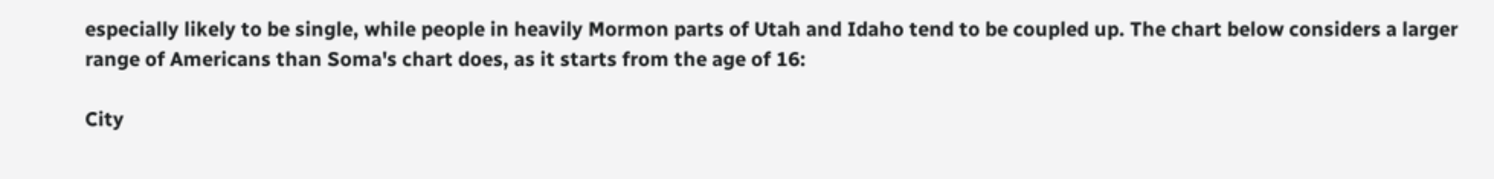especially likely to be single, while people in heavily Mormon parts of Utah and Idaho tend to be coupled up. The chart below considers a larger range of Americans than Soma's chart does, as it starts from the age of 16:

City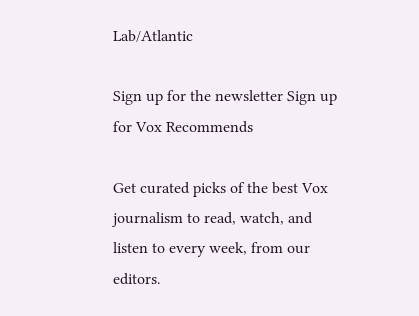Lab/Atlantic

Sign up for the newsletter Sign up for Vox Recommends

Get curated picks of the best Vox journalism to read, watch, and listen to every week, from our editors.